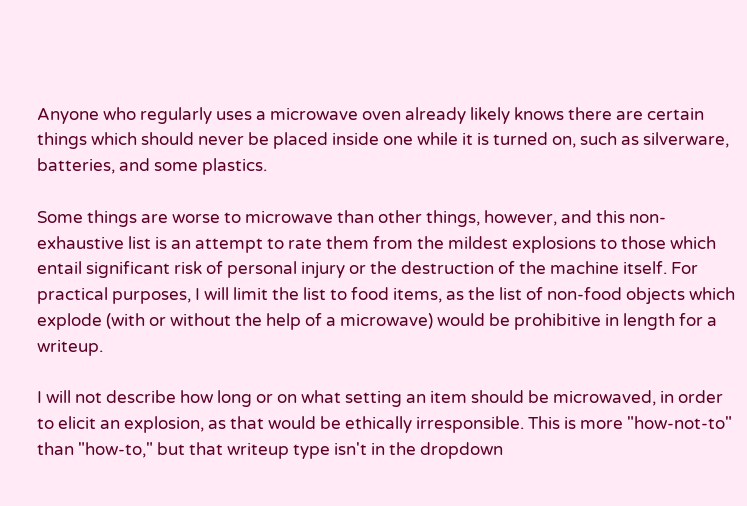Anyone who regularly uses a microwave oven already likely knows there are certain things which should never be placed inside one while it is turned on, such as silverware, batteries, and some plastics.

Some things are worse to microwave than other things, however, and this non-exhaustive list is an attempt to rate them from the mildest explosions to those which entail significant risk of personal injury or the destruction of the machine itself. For practical purposes, I will limit the list to food items, as the list of non-food objects which explode (with or without the help of a microwave) would be prohibitive in length for a writeup.

I will not describe how long or on what setting an item should be microwaved, in order to elicit an explosion, as that would be ethically irresponsible. This is more "how-not-to" than "how-to," but that writeup type isn't in the dropdown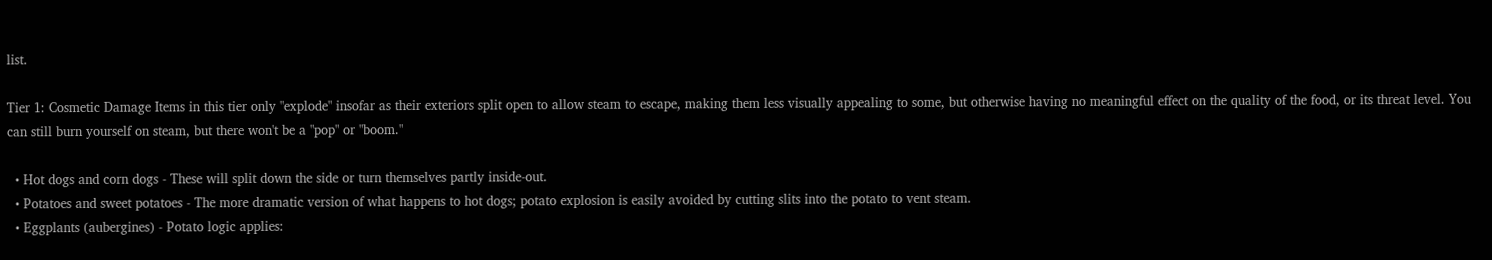list.

Tier 1: Cosmetic Damage Items in this tier only "explode" insofar as their exteriors split open to allow steam to escape, making them less visually appealing to some, but otherwise having no meaningful effect on the quality of the food, or its threat level. You can still burn yourself on steam, but there won't be a "pop" or "boom."

  • Hot dogs and corn dogs - These will split down the side or turn themselves partly inside-out.
  • Potatoes and sweet potatoes - The more dramatic version of what happens to hot dogs; potato explosion is easily avoided by cutting slits into the potato to vent steam.
  • Eggplants (aubergines) - Potato logic applies: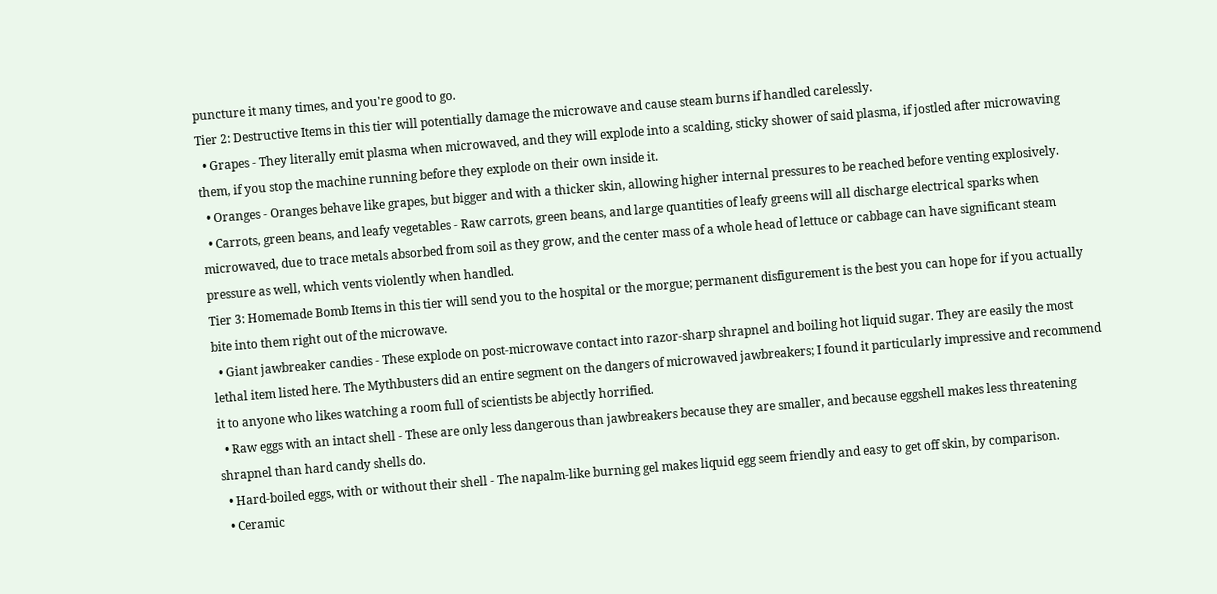puncture it many times, and you're good to go.
Tier 2: Destructive Items in this tier will potentially damage the microwave and cause steam burns if handled carelessly.
  • Grapes - They literally emit plasma when microwaved, and they will explode into a scalding, sticky shower of said plasma, if jostled after microwaving them, if you stop the machine running before they explode on their own inside it.
  • Oranges - Oranges behave like grapes, but bigger and with a thicker skin, allowing higher internal pressures to be reached before venting explosively.
  • Carrots, green beans, and leafy vegetables - Raw carrots, green beans, and large quantities of leafy greens will all discharge electrical sparks when microwaved, due to trace metals absorbed from soil as they grow, and the center mass of a whole head of lettuce or cabbage can have significant steam pressure as well, which vents violently when handled.
Tier 3: Homemade Bomb Items in this tier will send you to the hospital or the morgue; permanent disfigurement is the best you can hope for if you actually bite into them right out of the microwave.
  • Giant jawbreaker candies - These explode on post-microwave contact into razor-sharp shrapnel and boiling hot liquid sugar. They are easily the most lethal item listed here. The Mythbusters did an entire segment on the dangers of microwaved jawbreakers; I found it particularly impressive and recommend it to anyone who likes watching a room full of scientists be abjectly horrified.
  • Raw eggs with an intact shell - These are only less dangerous than jawbreakers because they are smaller, and because eggshell makes less threatening shrapnel than hard candy shells do.
  • Hard-boiled eggs, with or without their shell - The napalm-like burning gel makes liquid egg seem friendly and easy to get off skin, by comparison.
  • Ceramic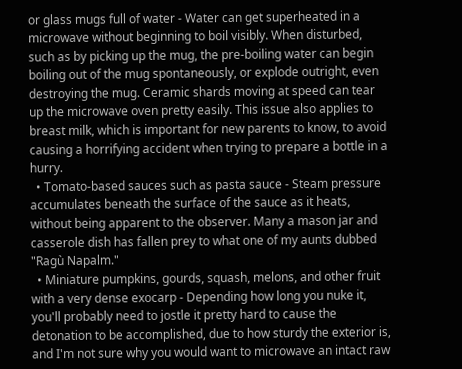or glass mugs full of water - Water can get superheated in a microwave without beginning to boil visibly. When disturbed, such as by picking up the mug, the pre-boiling water can begin boiling out of the mug spontaneously, or explode outright, even destroying the mug. Ceramic shards moving at speed can tear up the microwave oven pretty easily. This issue also applies to breast milk, which is important for new parents to know, to avoid causing a horrifying accident when trying to prepare a bottle in a hurry.
  • Tomato-based sauces such as pasta sauce - Steam pressure accumulates beneath the surface of the sauce as it heats, without being apparent to the observer. Many a mason jar and casserole dish has fallen prey to what one of my aunts dubbed "Ragù Napalm."
  • Miniature pumpkins, gourds, squash, melons, and other fruit with a very dense exocarp - Depending how long you nuke it, you'll probably need to jostle it pretty hard to cause the detonation to be accomplished, due to how sturdy the exterior is, and I'm not sure why you would want to microwave an intact raw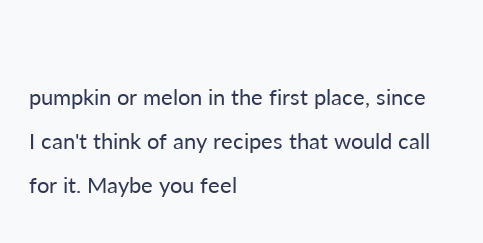pumpkin or melon in the first place, since I can't think of any recipes that would call for it. Maybe you feel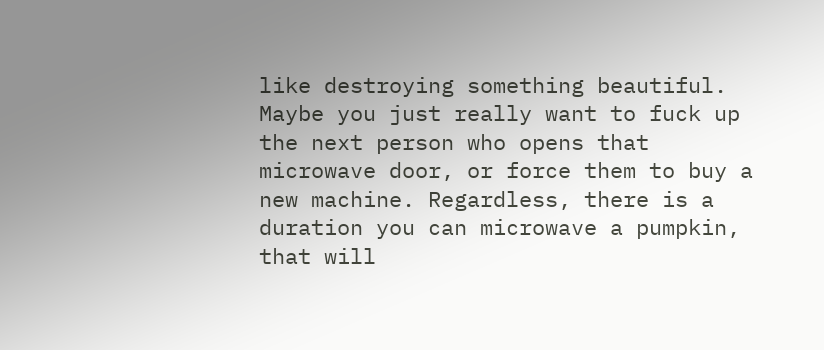like destroying something beautiful. Maybe you just really want to fuck up the next person who opens that microwave door, or force them to buy a new machine. Regardless, there is a duration you can microwave a pumpkin, that will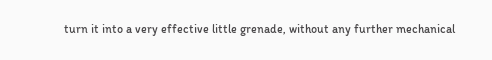turn it into a very effective little grenade, without any further mechanical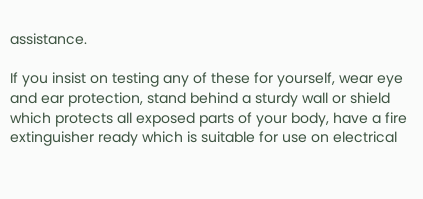assistance.

If you insist on testing any of these for yourself, wear eye and ear protection, stand behind a sturdy wall or shield which protects all exposed parts of your body, have a fire extinguisher ready which is suitable for use on electrical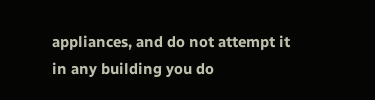appliances, and do not attempt it in any building you do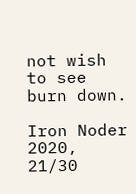not wish to see burn down.

Iron Noder 2020, 21/30